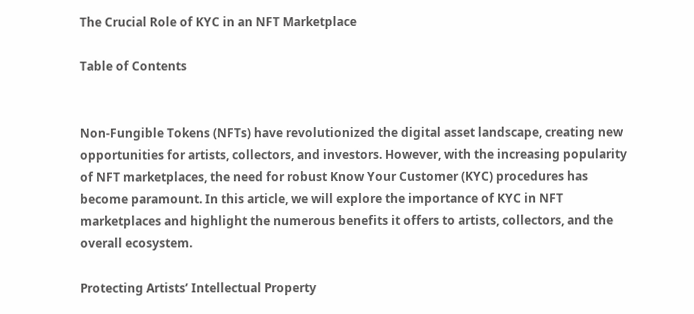The Crucial Role of KYC in an NFT Marketplace

Table of Contents


Non-Fungible Tokens (NFTs) have revolutionized the digital asset landscape, creating new opportunities for artists, collectors, and investors. However, with the increasing popularity of NFT marketplaces, the need for robust Know Your Customer (KYC) procedures has become paramount. In this article, we will explore the importance of KYC in NFT marketplaces and highlight the numerous benefits it offers to artists, collectors, and the overall ecosystem.

Protecting Artists’ Intellectual Property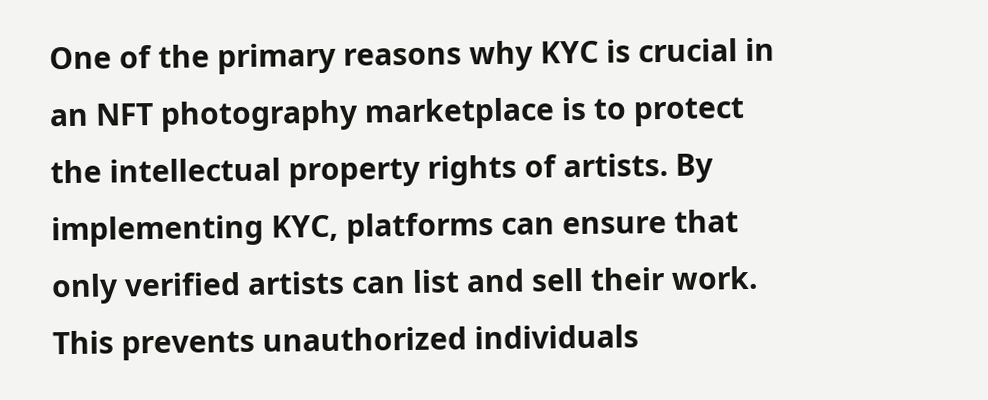One of the primary reasons why KYC is crucial in an NFT photography marketplace is to protect the intellectual property rights of artists. By implementing KYC, platforms can ensure that only verified artists can list and sell their work. This prevents unauthorized individuals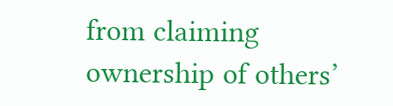from claiming ownership of others’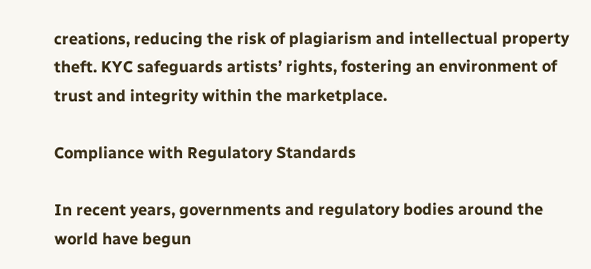creations, reducing the risk of plagiarism and intellectual property theft. KYC safeguards artists’ rights, fostering an environment of trust and integrity within the marketplace.

Compliance with Regulatory Standards

In recent years, governments and regulatory bodies around the world have begun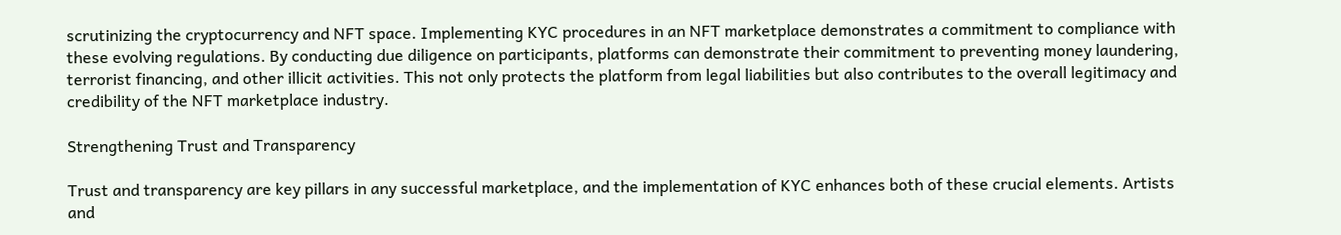scrutinizing the cryptocurrency and NFT space. Implementing KYC procedures in an NFT marketplace demonstrates a commitment to compliance with these evolving regulations. By conducting due diligence on participants, platforms can demonstrate their commitment to preventing money laundering, terrorist financing, and other illicit activities. This not only protects the platform from legal liabilities but also contributes to the overall legitimacy and credibility of the NFT marketplace industry.

Strengthening Trust and Transparency

Trust and transparency are key pillars in any successful marketplace, and the implementation of KYC enhances both of these crucial elements. Artists and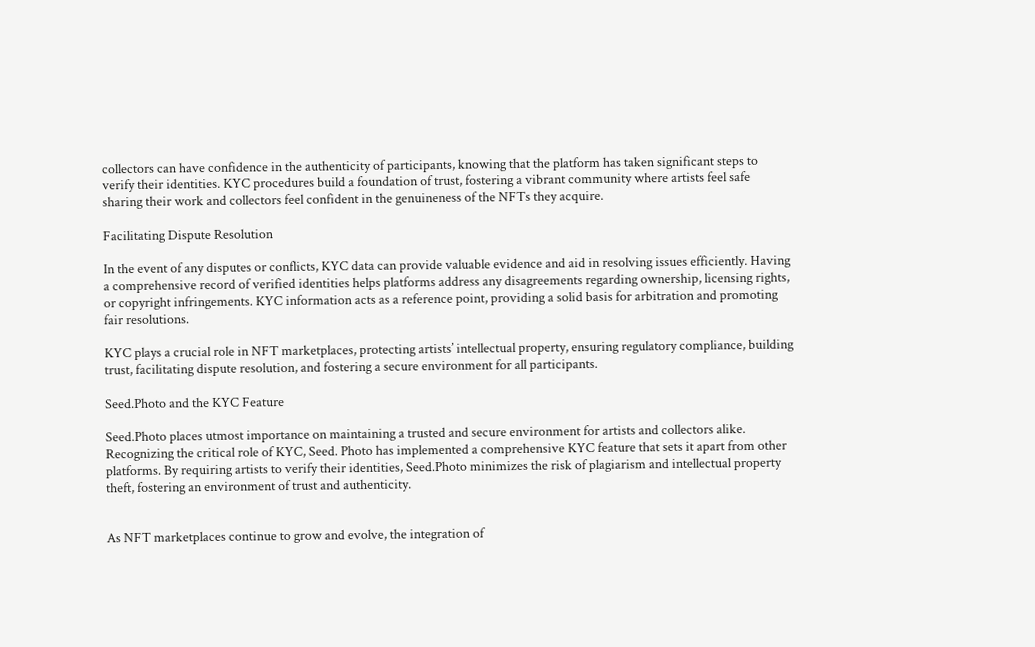collectors can have confidence in the authenticity of participants, knowing that the platform has taken significant steps to verify their identities. KYC procedures build a foundation of trust, fostering a vibrant community where artists feel safe sharing their work and collectors feel confident in the genuineness of the NFTs they acquire.

Facilitating Dispute Resolution

In the event of any disputes or conflicts, KYC data can provide valuable evidence and aid in resolving issues efficiently. Having a comprehensive record of verified identities helps platforms address any disagreements regarding ownership, licensing rights, or copyright infringements. KYC information acts as a reference point, providing a solid basis for arbitration and promoting fair resolutions.

KYC plays a crucial role in NFT marketplaces, protecting artists’ intellectual property, ensuring regulatory compliance, building trust, facilitating dispute resolution, and fostering a secure environment for all participants.

Seed.Photo and the KYC Feature

Seed.Photo places utmost importance on maintaining a trusted and secure environment for artists and collectors alike. Recognizing the critical role of KYC, Seed. Photo has implemented a comprehensive KYC feature that sets it apart from other platforms. By requiring artists to verify their identities, Seed.Photo minimizes the risk of plagiarism and intellectual property theft, fostering an environment of trust and authenticity.


As NFT marketplaces continue to grow and evolve, the integration of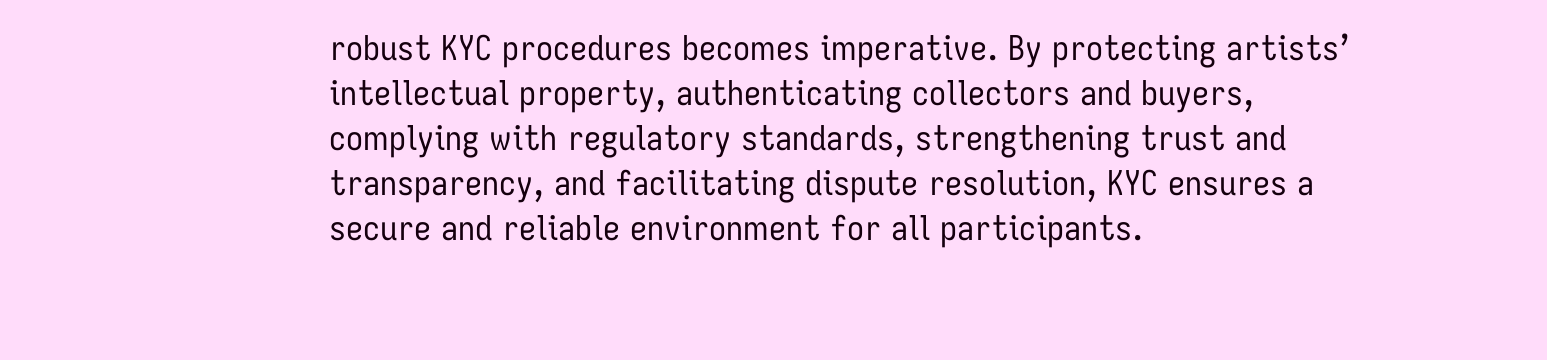robust KYC procedures becomes imperative. By protecting artists’ intellectual property, authenticating collectors and buyers, complying with regulatory standards, strengthening trust and transparency, and facilitating dispute resolution, KYC ensures a secure and reliable environment for all participants.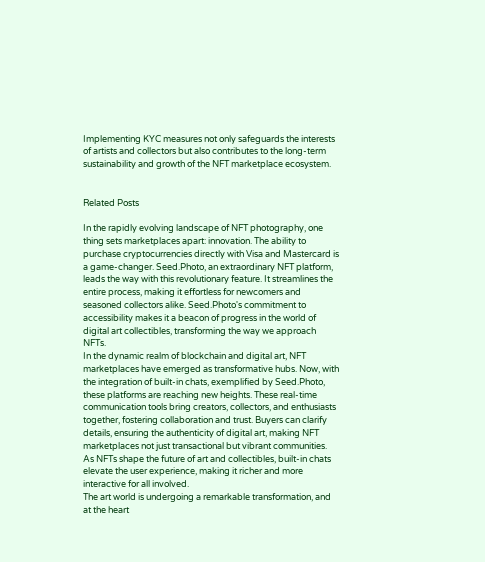Implementing KYC measures not only safeguards the interests of artists and collectors but also contributes to the long-term sustainability and growth of the NFT marketplace ecosystem.


Related Posts

In the rapidly evolving landscape of NFT photography, one thing sets marketplaces apart: innovation. The ability to purchase cryptocurrencies directly with Visa and Mastercard is a game-changer. Seed.Photo, an extraordinary NFT platform, leads the way with this revolutionary feature. It streamlines the entire process, making it effortless for newcomers and seasoned collectors alike. Seed.Photo's commitment to accessibility makes it a beacon of progress in the world of digital art collectibles, transforming the way we approach NFTs.
In the dynamic realm of blockchain and digital art, NFT marketplaces have emerged as transformative hubs. Now, with the integration of built-in chats, exemplified by Seed.Photo, these platforms are reaching new heights. These real-time communication tools bring creators, collectors, and enthusiasts together, fostering collaboration and trust. Buyers can clarify details, ensuring the authenticity of digital art, making NFT marketplaces not just transactional but vibrant communities. As NFTs shape the future of art and collectibles, built-in chats elevate the user experience, making it richer and more interactive for all involved.
The art world is undergoing a remarkable transformation, and at the heart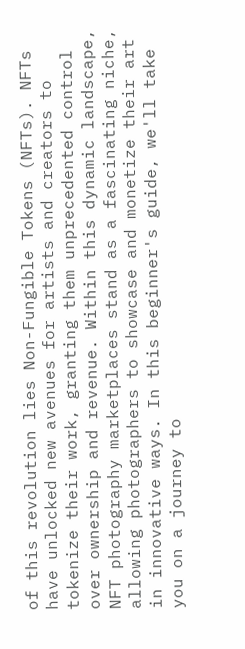of this revolution lies Non-Fungible Tokens (NFTs). NFTs have unlocked new avenues for artists and creators to tokenize their work, granting them unprecedented control over ownership and revenue. Within this dynamic landscape, NFT photography marketplaces stand as a fascinating niche, allowing photographers to showcase and monetize their art in innovative ways. In this beginner's guide, we'll take you on a journey to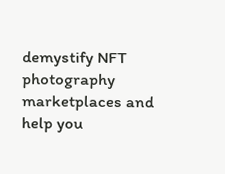demystify NFT photography marketplaces and help you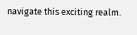navigate this exciting realm.